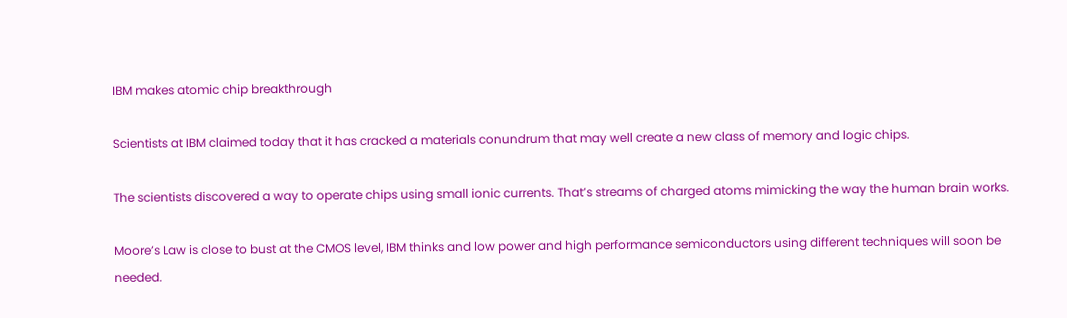IBM makes atomic chip breakthrough

Scientists at IBM claimed today that it has cracked a materials conundrum that may well create a new class of memory and logic chips.

The scientists discovered a way to operate chips using small ionic currents. That’s streams of charged atoms mimicking the way the human brain works.

Moore’s Law is close to bust at the CMOS level, IBM thinks and low power and high performance semiconductors using different techniques will soon be needed.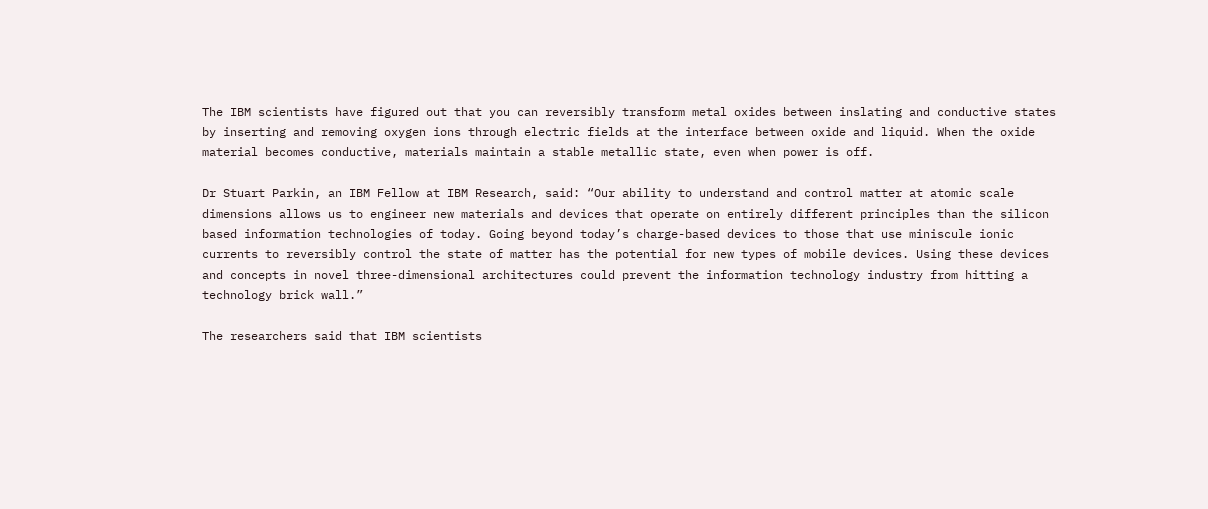The IBM scientists have figured out that you can reversibly transform metal oxides between inslating and conductive states by inserting and removing oxygen ions through electric fields at the interface between oxide and liquid. When the oxide material becomes conductive, materials maintain a stable metallic state, even when power is off.

Dr Stuart Parkin, an IBM Fellow at IBM Research, said: “Our ability to understand and control matter at atomic scale dimensions allows us to engineer new materials and devices that operate on entirely different principles than the silicon based information technologies of today. Going beyond today’s charge-based devices to those that use miniscule ionic currents to reversibly control the state of matter has the potential for new types of mobile devices. Using these devices and concepts in novel three-dimensional architectures could prevent the information technology industry from hitting a technology brick wall.”

The researchers said that IBM scientists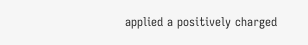applied a positively charged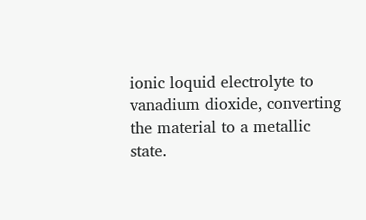ionic loquid electrolyte to vanadium dioxide, converting the material to a metallic state.